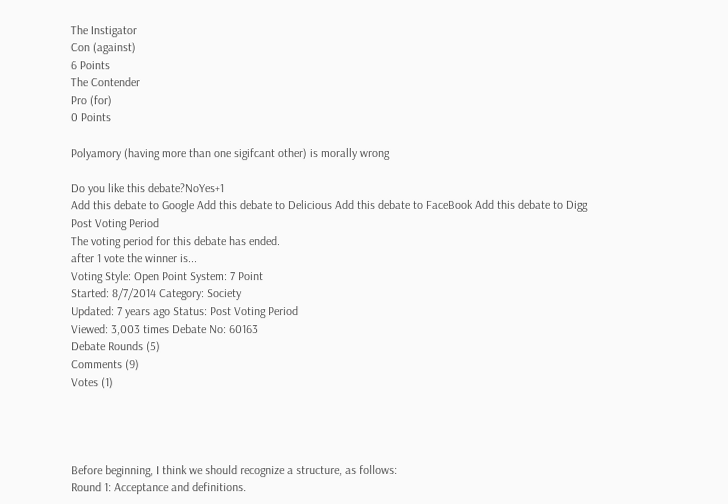The Instigator
Con (against)
6 Points
The Contender
Pro (for)
0 Points

Polyamory (having more than one sigifcant other) is morally wrong

Do you like this debate?NoYes+1
Add this debate to Google Add this debate to Delicious Add this debate to FaceBook Add this debate to Digg
Post Voting Period
The voting period for this debate has ended.
after 1 vote the winner is...
Voting Style: Open Point System: 7 Point
Started: 8/7/2014 Category: Society
Updated: 7 years ago Status: Post Voting Period
Viewed: 3,003 times Debate No: 60163
Debate Rounds (5)
Comments (9)
Votes (1)




Before beginning, I think we should recognize a structure, as follows:
Round 1: Acceptance and definitions.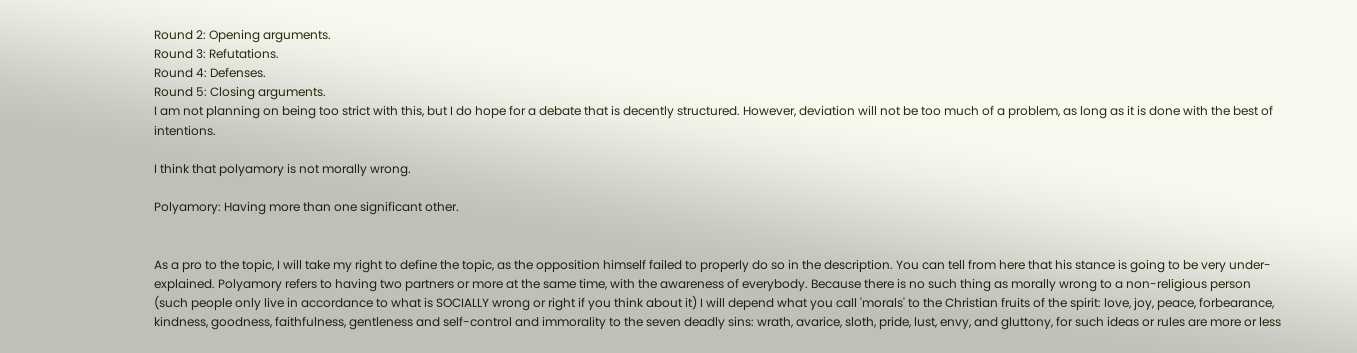Round 2: Opening arguments.
Round 3: Refutations.
Round 4: Defenses.
Round 5: Closing arguments.
I am not planning on being too strict with this, but I do hope for a debate that is decently structured. However, deviation will not be too much of a problem, as long as it is done with the best of intentions.

I think that polyamory is not morally wrong.

Polyamory: Having more than one significant other.


As a pro to the topic, I will take my right to define the topic, as the opposition himself failed to properly do so in the description. You can tell from here that his stance is going to be very under-explained. Polyamory refers to having two partners or more at the same time, with the awareness of everybody. Because there is no such thing as morally wrong to a non-religious person (such people only live in accordance to what is SOCIALLY wrong or right if you think about it) I will depend what you call 'morals' to the Christian fruits of the spirit: love, joy, peace, forbearance, kindness, goodness, faithfulness, gentleness and self-control and immorality to the seven deadly sins: wrath, avarice, sloth, pride, lust, envy, and gluttony, for such ideas or rules are more or less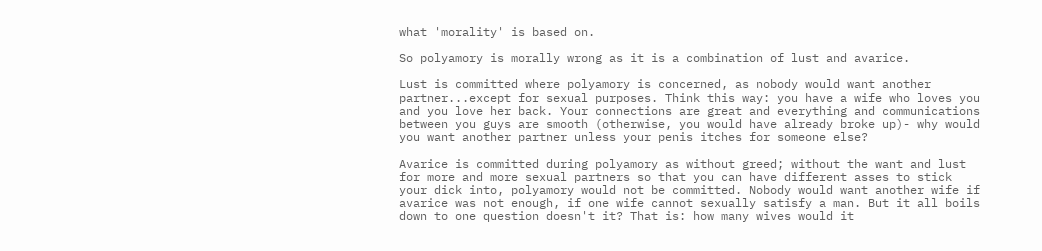what 'morality' is based on.

So polyamory is morally wrong as it is a combination of lust and avarice.

Lust is committed where polyamory is concerned, as nobody would want another partner...except for sexual purposes. Think this way: you have a wife who loves you and you love her back. Your connections are great and everything and communications between you guys are smooth (otherwise, you would have already broke up)- why would you want another partner unless your penis itches for someone else?

Avarice is committed during polyamory as without greed; without the want and lust for more and more sexual partners so that you can have different asses to stick your dick into, polyamory would not be committed. Nobody would want another wife if avarice was not enough, if one wife cannot sexually satisfy a man. But it all boils down to one question doesn't it? That is: how many wives would it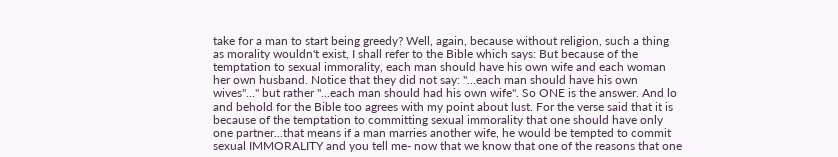take for a man to start being greedy? Well, again, because without religion, such a thing as morality wouldn't exist, I shall refer to the Bible which says: But because of the temptation to sexual immorality, each man should have his own wife and each woman her own husband. Notice that they did not say: "...each man should have his own wives"..." but rather "...each man should had his own wife". So ONE is the answer. And lo and behold for the Bible too agrees with my point about lust. For the verse said that it is because of the temptation to committing sexual immorality that one should have only one partner...that means if a man marries another wife, he would be tempted to commit sexual IMMORALITY and you tell me- now that we know that one of the reasons that one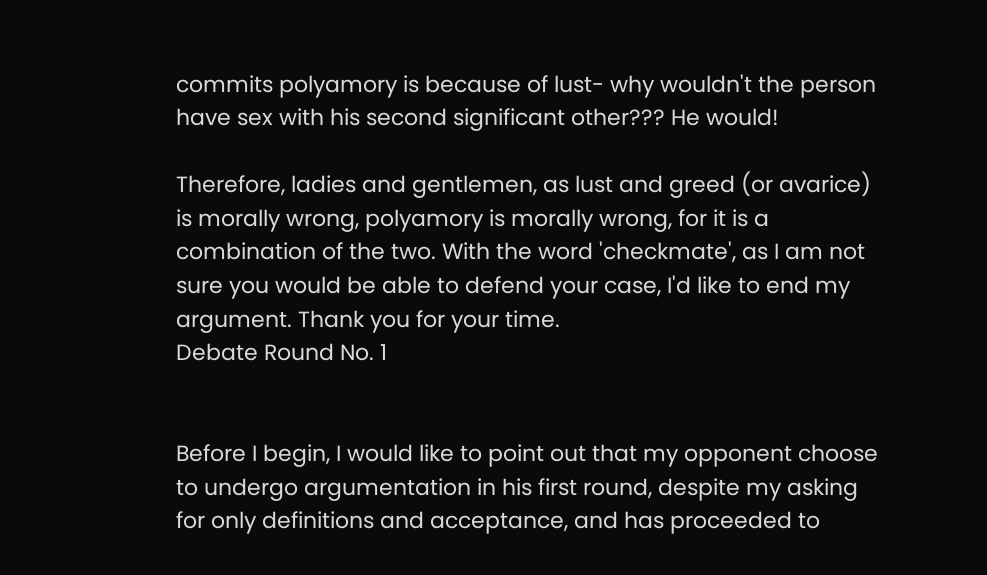commits polyamory is because of lust- why wouldn't the person have sex with his second significant other??? He would!

Therefore, ladies and gentlemen, as lust and greed (or avarice) is morally wrong, polyamory is morally wrong, for it is a combination of the two. With the word 'checkmate', as I am not sure you would be able to defend your case, I'd like to end my argument. Thank you for your time.
Debate Round No. 1


Before I begin, I would like to point out that my opponent choose to undergo argumentation in his first round, despite my asking for only definitions and acceptance, and has proceeded to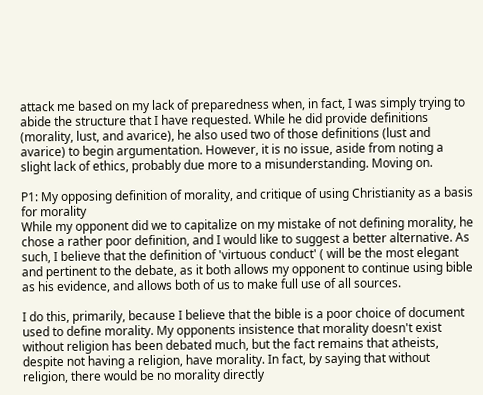attack me based on my lack of preparedness when, in fact, I was simply trying to abide the structure that I have requested. While he did provide definitions (morality, lust, and avarice), he also used two of those definitions (lust and avarice) to begin argumentation. However, it is no issue, aside from noting a slight lack of ethics, probably due more to a misunderstanding. Moving on.

P1: My opposing definition of morality, and critique of using Christianity as a basis for morality
While my opponent did we to capitalize on my mistake of not defining morality, he chose a rather poor definition, and I would like to suggest a better alternative. As such, I believe that the definition of 'virtuous conduct' ( will be the most elegant and pertinent to the debate, as it both allows my opponent to continue using bible as his evidence, and allows both of us to make full use of all sources.

I do this, primarily, because I believe that the bible is a poor choice of document used to define morality. My opponents insistence that morality doesn't exist without religion has been debated much, but the fact remains that atheists, despite not having a religion, have morality. In fact, by saying that without religion, there would be no morality directly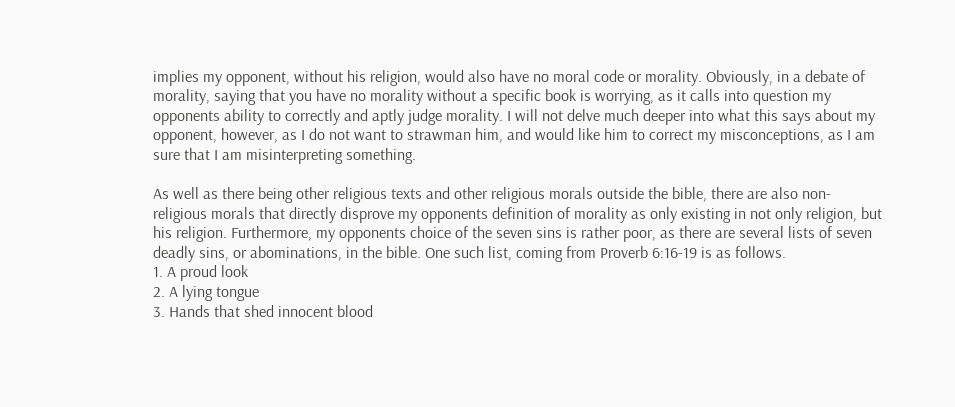implies my opponent, without his religion, would also have no moral code or morality. Obviously, in a debate of morality, saying that you have no morality without a specific book is worrying, as it calls into question my opponents ability to correctly and aptly judge morality. I will not delve much deeper into what this says about my opponent, however, as I do not want to strawman him, and would like him to correct my misconceptions, as I am sure that I am misinterpreting something.

As well as there being other religious texts and other religious morals outside the bible, there are also non-religious morals that directly disprove my opponents definition of morality as only existing in not only religion, but his religion. Furthermore, my opponents choice of the seven sins is rather poor, as there are several lists of seven deadly sins, or abominations, in the bible. One such list, coming from Proverb 6:16-19 is as follows.
1. A proud look
2. A lying tongue
3. Hands that shed innocent blood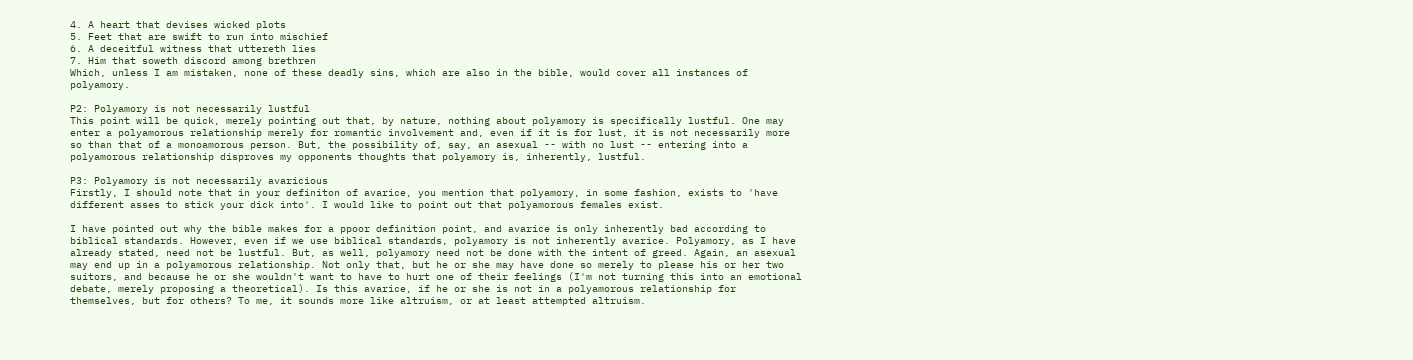4. A heart that devises wicked plots
5. Feet that are swift to run into mischief
6. A deceitful witness that uttereth lies
7. Him that soweth discord among brethren
Which, unless I am mistaken, none of these deadly sins, which are also in the bible, would cover all instances of polyamory.

P2: Polyamory is not necessarily lustful
This point will be quick, merely pointing out that, by nature, nothing about polyamory is specifically lustful. One may enter a polyamorous relationship merely for romantic involvement and, even if it is for lust, it is not necessarily more so than that of a monoamorous person. But, the possibility of, say, an asexual -- with no lust -- entering into a polyamorous relationship disproves my opponents thoughts that polyamory is, inherently, lustful.

P3: Polyamory is not necessarily avaricious
Firstly, I should note that in your definiton of avarice, you mention that polyamory, in some fashion, exists to 'have different asses to stick your dick into'. I would like to point out that polyamorous females exist.

I have pointed out why the bible makes for a ppoor definition point, and avarice is only inherently bad according to biblical standards. However, even if we use biblical standards, polyamory is not inherently avarice. Polyamory, as I have already stated, need not be lustful. But, as well, polyamory need not be done with the intent of greed. Again, an asexual may end up in a polyamorous relationship. Not only that, but he or she may have done so merely to please his or her two suitors, and because he or she wouldn't want to have to hurt one of their feelings (I'm not turning this into an emotional debate, merely proposing a theoretical). Is this avarice, if he or she is not in a polyamorous relationship for themselves, but for others? To me, it sounds more like altruism, or at least attempted altruism.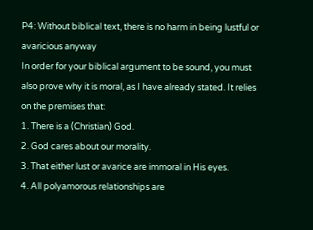P4: Without biblical text, there is no harm in being lustful or avaricious anyway
In order for your biblical argument to be sound, you must also prove why it is moral, as I have already stated. It relies on the premises that:
1. There is a (Christian) God.
2. God cares about our morality.
3. That either lust or avarice are immoral in His eyes.
4. All polyamorous relationships are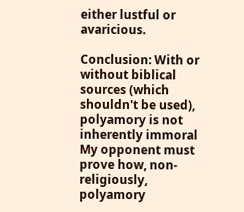either lustful or avaricious.

Conclusion: With or without biblical sources (which shouldn't be used), polyamory is not inherently immoral
My opponent must prove how, non-religiously, polyamory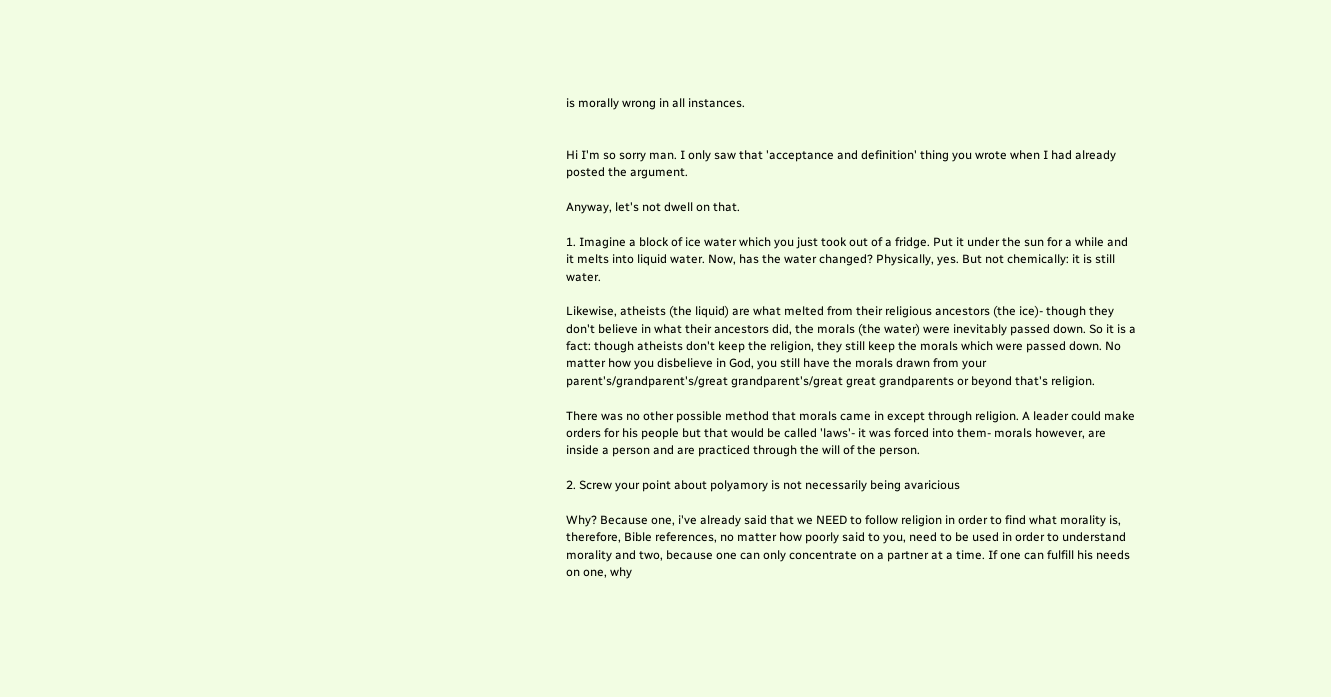is morally wrong in all instances.


Hi I'm so sorry man. I only saw that 'acceptance and definition' thing you wrote when I had already posted the argument.

Anyway, let's not dwell on that.

1. Imagine a block of ice water which you just took out of a fridge. Put it under the sun for a while and it melts into liquid water. Now, has the water changed? Physically, yes. But not chemically: it is still water.

Likewise, atheists (the liquid) are what melted from their religious ancestors (the ice)- though they don't believe in what their ancestors did, the morals (the water) were inevitably passed down. So it is a fact: though atheists don't keep the religion, they still keep the morals which were passed down. No matter how you disbelieve in God, you still have the morals drawn from your parent's/grandparent's/great grandparent's/great great grandparents or beyond that's religion.

There was no other possible method that morals came in except through religion. A leader could make orders for his people but that would be called 'laws'- it was forced into them- morals however, are inside a person and are practiced through the will of the person.

2. Screw your point about polyamory is not necessarily being avaricious

Why? Because one, i've already said that we NEED to follow religion in order to find what morality is, therefore, Bible references, no matter how poorly said to you, need to be used in order to understand morality and two, because one can only concentrate on a partner at a time. If one can fulfill his needs on one, why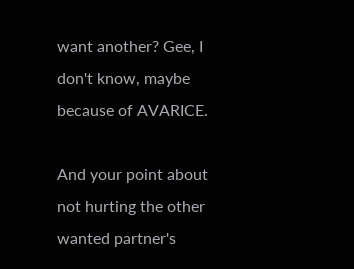want another? Gee, I don't know, maybe because of AVARICE.

And your point about not hurting the other wanted partner's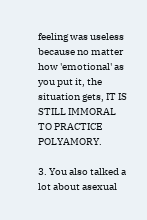feeling was useless because no matter how 'emotional' as you put it, the situation gets, IT IS STILL IMMORAL TO PRACTICE POLYAMORY.

3. You also talked a lot about asexual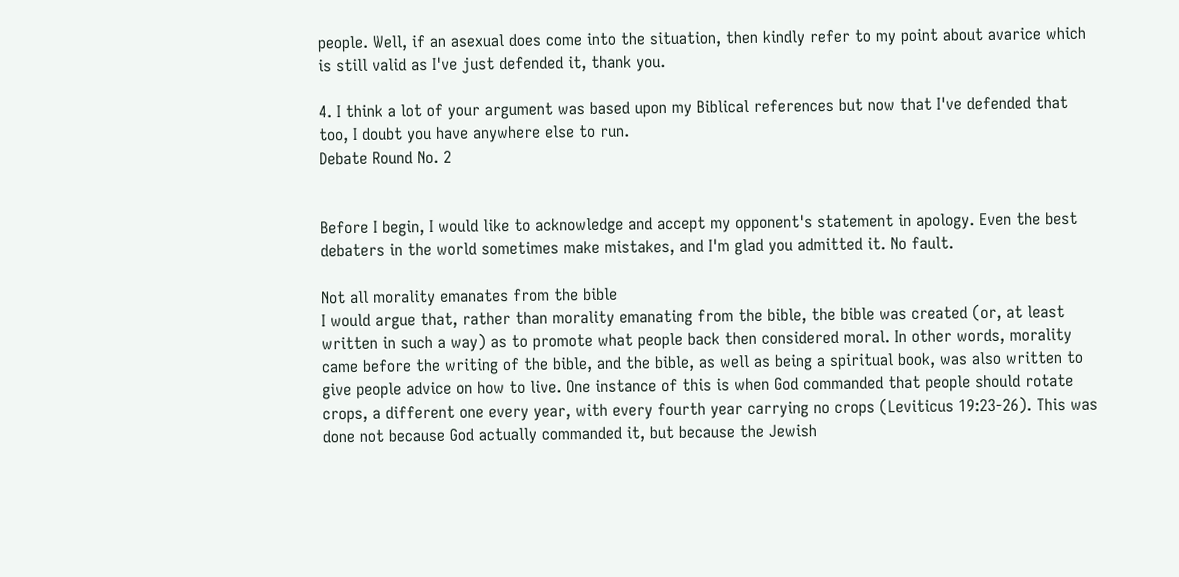people. Well, if an asexual does come into the situation, then kindly refer to my point about avarice which is still valid as I've just defended it, thank you.

4. I think a lot of your argument was based upon my Biblical references but now that I've defended that too, I doubt you have anywhere else to run.
Debate Round No. 2


Before I begin, I would like to acknowledge and accept my opponent's statement in apology. Even the best debaters in the world sometimes make mistakes, and I'm glad you admitted it. No fault.

Not all morality emanates from the bible
I would argue that, rather than morality emanating from the bible, the bible was created (or, at least written in such a way) as to promote what people back then considered moral. In other words, morality came before the writing of the bible, and the bible, as well as being a spiritual book, was also written to give people advice on how to live. One instance of this is when God commanded that people should rotate crops, a different one every year, with every fourth year carrying no crops (Leviticus 19:23-26). This was done not because God actually commanded it, but because the Jewish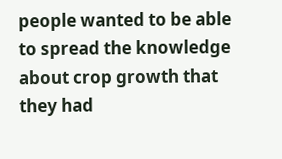people wanted to be able to spread the knowledge about crop growth that they had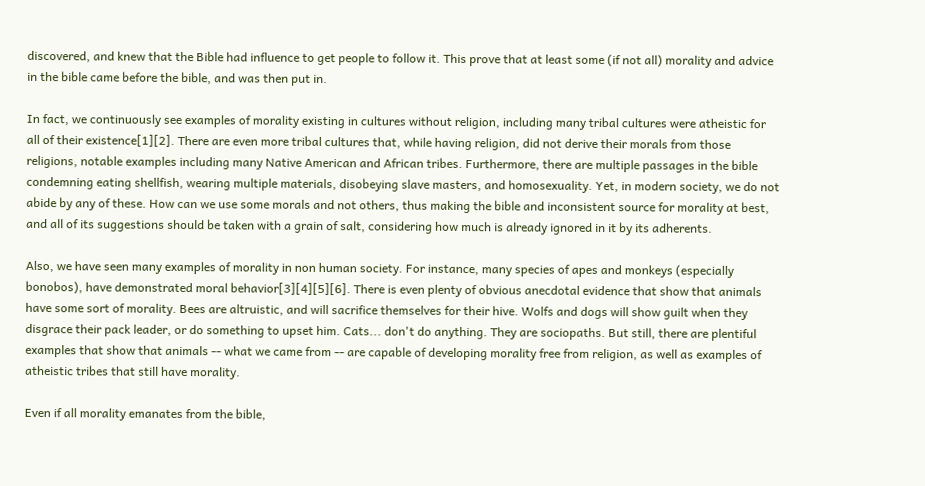discovered, and knew that the Bible had influence to get people to follow it. This prove that at least some (if not all) morality and advice in the bible came before the bible, and was then put in.

In fact, we continuously see examples of morality existing in cultures without religion, including many tribal cultures were atheistic for all of their existence[1][2]. There are even more tribal cultures that, while having religion, did not derive their morals from those religions, notable examples including many Native American and African tribes. Furthermore, there are multiple passages in the bible condemning eating shellfish, wearing multiple materials, disobeying slave masters, and homosexuality. Yet, in modern society, we do not abide by any of these. How can we use some morals and not others, thus making the bible and inconsistent source for morality at best, and all of its suggestions should be taken with a grain of salt, considering how much is already ignored in it by its adherents.

Also, we have seen many examples of morality in non human society. For instance, many species of apes and monkeys (especially bonobos), have demonstrated moral behavior[3][4][5][6]. There is even plenty of obvious anecdotal evidence that show that animals have some sort of morality. Bees are altruistic, and will sacrifice themselves for their hive. Wolfs and dogs will show guilt when they disgrace their pack leader, or do something to upset him. Cats... don't do anything. They are sociopaths. But still, there are plentiful examples that show that animals -- what we came from -- are capable of developing morality free from religion, as well as examples of atheistic tribes that still have morality.

Even if all morality emanates from the bible,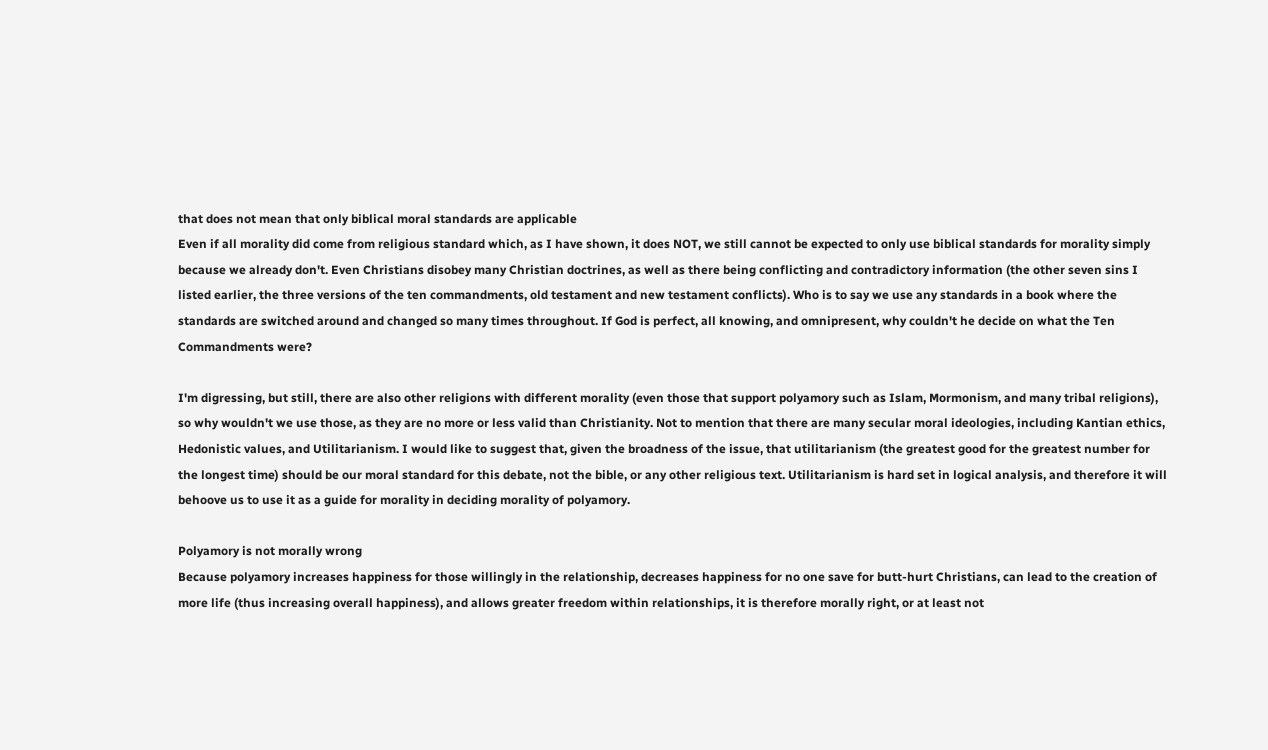that does not mean that only biblical moral standards are applicable
Even if all morality did come from religious standard which, as I have shown, it does NOT, we still cannot be expected to only use biblical standards for morality simply because we already don't. Even Christians disobey many Christian doctrines, as well as there being conflicting and contradictory information (the other seven sins I listed earlier, the three versions of the ten commandments, old testament and new testament conflicts). Who is to say we use any standards in a book where the standards are switched around and changed so many times throughout. If God is perfect, all knowing, and omnipresent, why couldn't he decide on what the Ten Commandments were?

I'm digressing, but still, there are also other religions with different morality (even those that support polyamory such as Islam, Mormonism, and many tribal religions), so why wouldn't we use those, as they are no more or less valid than Christianity. Not to mention that there are many secular moral ideologies, including Kantian ethics, Hedonistic values, and Utilitarianism. I would like to suggest that, given the broadness of the issue, that utilitarianism (the greatest good for the greatest number for the longest time) should be our moral standard for this debate, not the bible, or any other religious text. Utilitarianism is hard set in logical analysis, and therefore it will behoove us to use it as a guide for morality in deciding morality of polyamory.

Polyamory is not morally wrong
Because polyamory increases happiness for those willingly in the relationship, decreases happiness for no one save for butt-hurt Christians, can lead to the creation of more life (thus increasing overall happiness), and allows greater freedom within relationships, it is therefore morally right, or at least not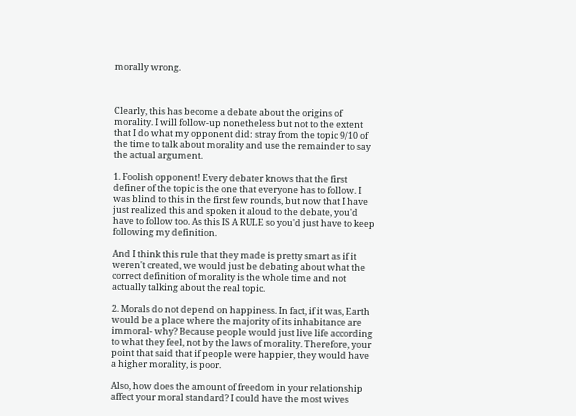morally wrong.



Clearly, this has become a debate about the origins of morality. I will follow-up nonetheless but not to the extent that I do what my opponent did: stray from the topic 9/10 of the time to talk about morality and use the remainder to say the actual argument.

1. Foolish opponent! Every debater knows that the first definer of the topic is the one that everyone has to follow. I was blind to this in the first few rounds, but now that I have just realized this and spoken it aloud to the debate, you'd have to follow too. As this IS A RULE so you'd just have to keep following my definition.

And I think this rule that they made is pretty smart as if it weren't created, we would just be debating about what the correct definition of morality is the whole time and not actually talking about the real topic.

2. Morals do not depend on happiness. In fact, if it was, Earth would be a place where the majority of its inhabitance are immoral- why? Because people would just live life according to what they feel, not by the laws of morality. Therefore, your point that said that if people were happier, they would have a higher morality, is poor.

Also, how does the amount of freedom in your relationship affect your moral standard? I could have the most wives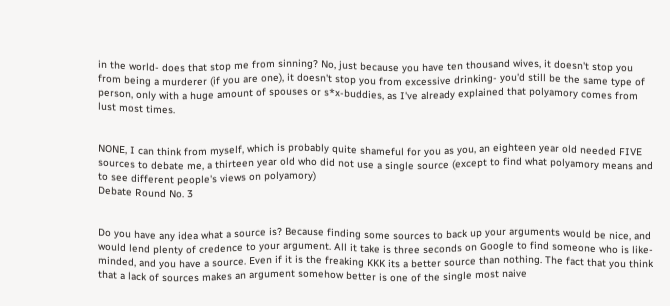in the world- does that stop me from sinning? No, just because you have ten thousand wives, it doesn't stop you from being a murderer (if you are one), it doesn't stop you from excessive drinking- you'd still be the same type of person, only with a huge amount of spouses or s*x-buddies, as I've already explained that polyamory comes from lust most times.


NONE, I can think from myself, which is probably quite shameful for you as you, an eighteen year old needed FIVE sources to debate me, a thirteen year old who did not use a single source (except to find what polyamory means and to see different people's views on polyamory)
Debate Round No. 3


Do you have any idea what a source is? Because finding some sources to back up your arguments would be nice, and would lend plenty of credence to your argument. All it take is three seconds on Google to find someone who is like-minded, and you have a source. Even if it is the freaking KKK its a better source than nothing. The fact that you think that a lack of sources makes an argument somehow better is one of the single most naive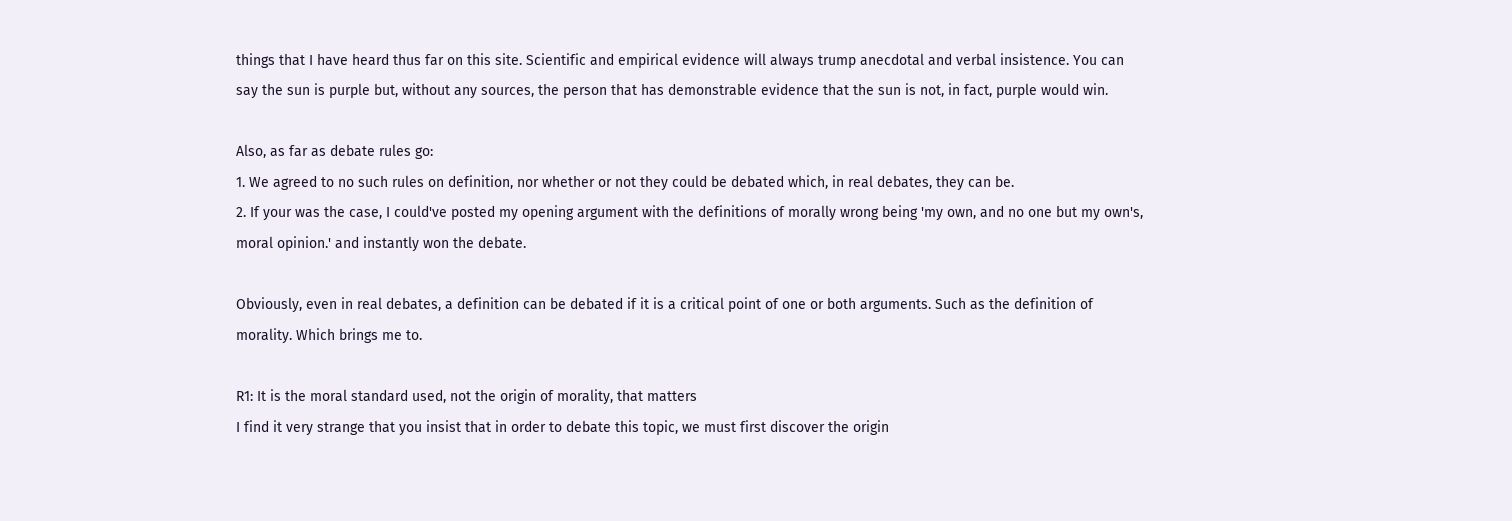things that I have heard thus far on this site. Scientific and empirical evidence will always trump anecdotal and verbal insistence. You can say the sun is purple but, without any sources, the person that has demonstrable evidence that the sun is not, in fact, purple would win.

Also, as far as debate rules go:
1. We agreed to no such rules on definition, nor whether or not they could be debated which, in real debates, they can be.
2. If your was the case, I could've posted my opening argument with the definitions of morally wrong being 'my own, and no one but my own's, moral opinion.' and instantly won the debate.

Obviously, even in real debates, a definition can be debated if it is a critical point of one or both arguments. Such as the definition of morality. Which brings me to.

R1: It is the moral standard used, not the origin of morality, that matters
I find it very strange that you insist that in order to debate this topic, we must first discover the origin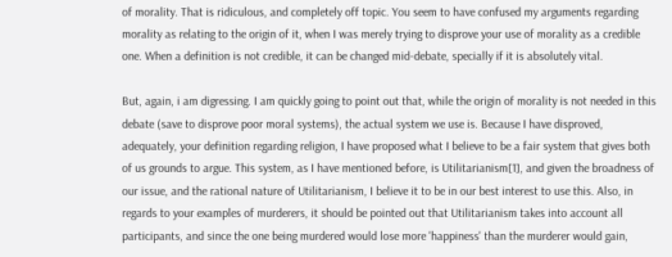of morality. That is ridiculous, and completely off topic. You seem to have confused my arguments regarding morality as relating to the origin of it, when I was merely trying to disprove your use of morality as a credible one. When a definition is not credible, it can be changed mid-debate, specially if it is absolutely vital.

But, again, i am digressing. I am quickly going to point out that, while the origin of morality is not needed in this debate (save to disprove poor moral systems), the actual system we use is. Because I have disproved, adequately, your definition regarding religion, I have proposed what I believe to be a fair system that gives both of us grounds to argue. This system, as I have mentioned before, is Utilitarianism[1], and given the broadness of our issue, and the rational nature of Utilitarianism, I believe it to be in our best interest to use this. Also, in regards to your examples of murderers, it should be pointed out that Utilitarianism takes into account all participants, and since the one being murdered would lose more 'happiness' than the murderer would gain,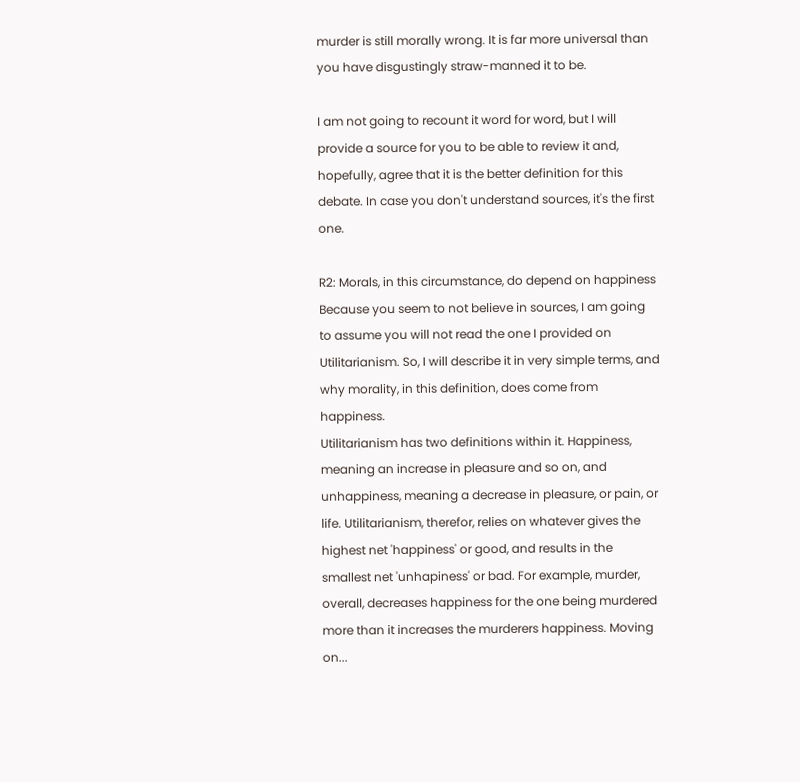murder is still morally wrong. It is far more universal than you have disgustingly straw-manned it to be.

I am not going to recount it word for word, but I will provide a source for you to be able to review it and, hopefully, agree that it is the better definition for this debate. In case you don't understand sources, it's the first one.

R2: Morals, in this circumstance, do depend on happiness
Because you seem to not believe in sources, I am going to assume you will not read the one I provided on Utilitarianism. So, I will describe it in very simple terms, and why morality, in this definition, does come from happiness.
Utilitarianism has two definitions within it. Happiness, meaning an increase in pleasure and so on, and unhappiness, meaning a decrease in pleasure, or pain, or life. Utilitarianism, therefor, relies on whatever gives the highest net 'happiness' or good, and results in the smallest net 'unhapiness' or bad. For example, murder, overall, decreases happiness for the one being murdered more than it increases the murderers happiness. Moving on...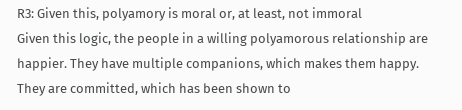R3: Given this, polyamory is moral or, at least, not immoral
Given this logic, the people in a willing polyamorous relationship are happier. They have multiple companions, which makes them happy. They are committed, which has been shown to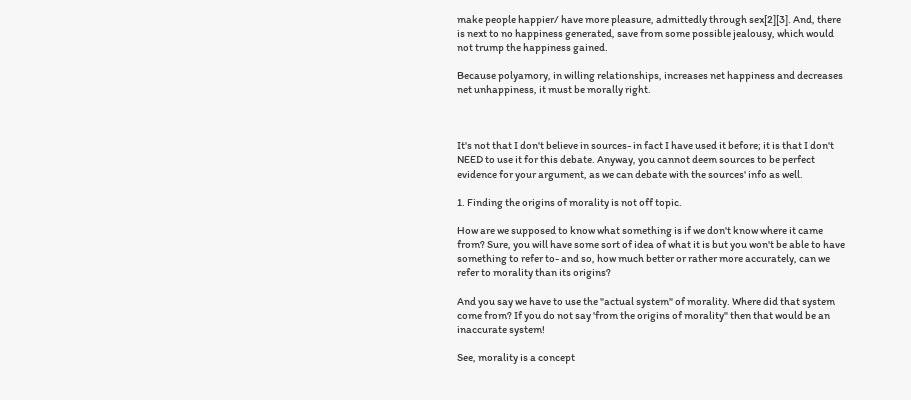make people happier/ have more pleasure, admittedly through sex[2][3]. And, there is next to no happiness generated, save from some possible jealousy, which would not trump the happiness gained.

Because polyamory, in willing relationships, increases net happiness and decreases net unhappiness, it must be morally right.



It's not that I don't believe in sources- in fact I have used it before; it is that I don't NEED to use it for this debate. Anyway, you cannot deem sources to be perfect evidence for your argument, as we can debate with the sources' info as well.

1. Finding the origins of morality is not off topic.

How are we supposed to know what something is if we don't know where it came from? Sure, you will have some sort of idea of what it is but you won't be able to have something to refer to- and so, how much better or rather more accurately, can we refer to morality than its origins?

And you say we have to use the "actual system" of morality. Where did that system come from? If you do not say 'from the origins of morality" then that would be an inaccurate system!

See, morality is a concept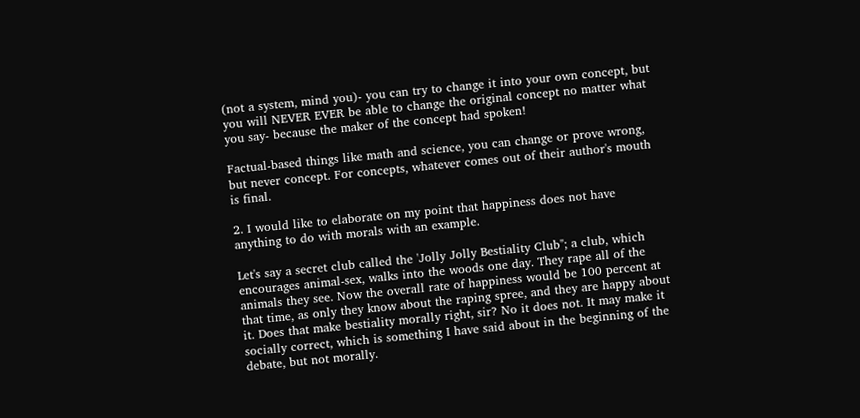(not a system, mind you)- you can try to change it into your own concept, but you will NEVER EVER be able to change the original concept no matter what you say- because the maker of the concept had spoken!

Factual-based things like math and science, you can change or prove wrong, but never concept. For concepts, whatever comes out of their author's mouth is final.

2. I would like to elaborate on my point that happiness does not have anything to do with morals with an example.

Let's say a secret club called the 'Jolly Jolly Bestiality Club"; a club, which encourages animal-sex, walks into the woods one day. They rape all of the animals they see. Now the overall rate of happiness would be 100 percent at that time, as only they know about the raping spree, and they are happy about it. Does that make bestiality morally right, sir? No it does not. It may make it socially correct, which is something I have said about in the beginning of the debate, but not morally.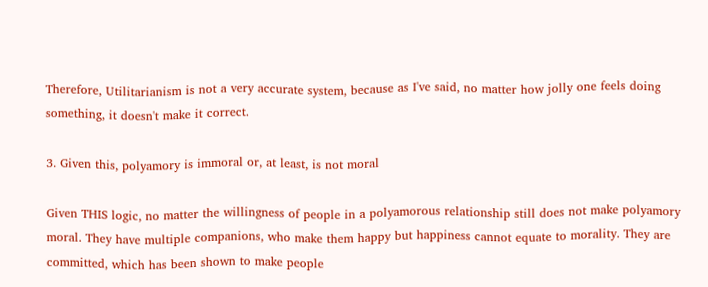Therefore, Utilitarianism is not a very accurate system, because as I've said, no matter how jolly one feels doing something, it doesn't make it correct.

3. Given this, polyamory is immoral or, at least, is not moral

Given THIS logic, no matter the willingness of people in a polyamorous relationship still does not make polyamory moral. They have multiple companions, who make them happy but happiness cannot equate to morality. They are committed, which has been shown to make people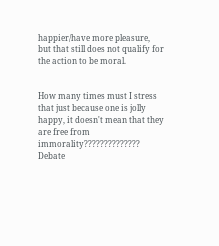happier/have more pleasure, but that still does not qualify for the action to be moral.


How many times must I stress that just because one is jolly happy, it doesn't mean that they are free from immorality??????????????
Debate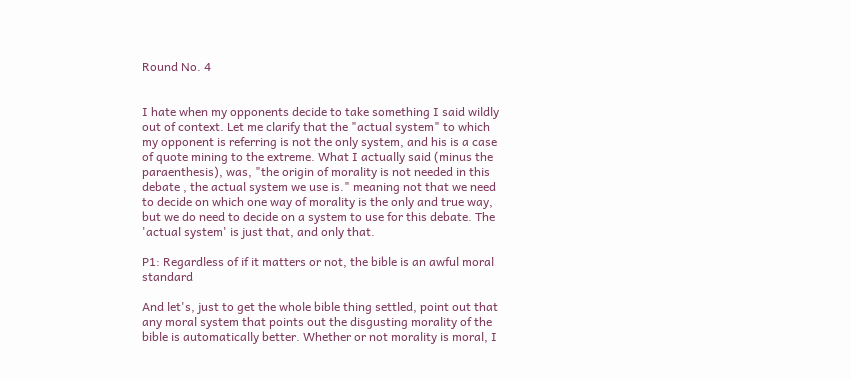Round No. 4


I hate when my opponents decide to take something I said wildly out of context. Let me clarify that the "actual system" to which my opponent is referring is not the only system, and his is a case of quote mining to the extreme. What I actually said (minus the paraenthesis), was, "the origin of morality is not needed in this debate , the actual system we use is." meaning not that we need to decide on which one way of morality is the only and true way, but we do need to decide on a system to use for this debate. The 'actual system' is just that, and only that.

P1: Regardless of if it matters or not, the bible is an awful moral standard

And let's, just to get the whole bible thing settled, point out that any moral system that points out the disgusting morality of the bible is automatically better. Whether or not morality is moral, I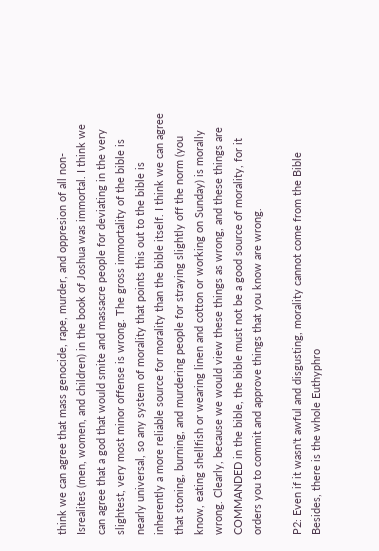think we can agree that mass genocide, rape, murder, and oppresion of all non-Isrealites (men, women, and children) in the book of Joshua was immortal. I think we can agree that a god that would smite and massacre people for deviating in the very slightest, very most minor offense is wrong. The gross immortality of the bible is nearly universal, so any system of morality that points this out to the bible is inherently a more reliable source for morality than the bible itself. I think we can agree that stoning, burning, and murdering people for straying slightly off the norm (you know, eating shellfish or wearing linen and cotton or working on Sunday) is morally wrong. Clearly, because we would view these things as wrong, and these things are COMMANDED in the bible, the bible must not be a good source of morality, for it orders you to commit and approve things that you know are wrong.

P2: Even if it wasn't awful and disgusting, morality cannot come from the Bible
Besides, there is the whole Euthyphro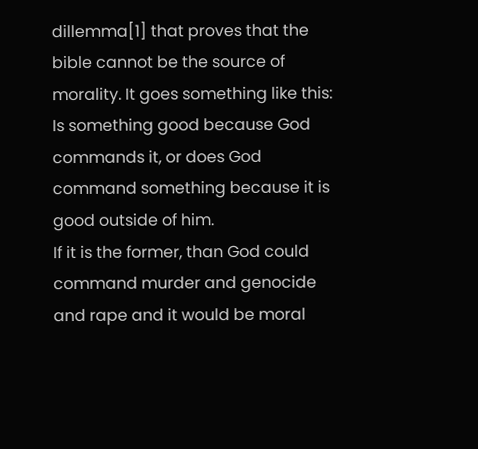dillemma[1] that proves that the bible cannot be the source of morality. It goes something like this:
Is something good because God commands it, or does God command something because it is good outside of him.
If it is the former, than God could command murder and genocide and rape and it would be moral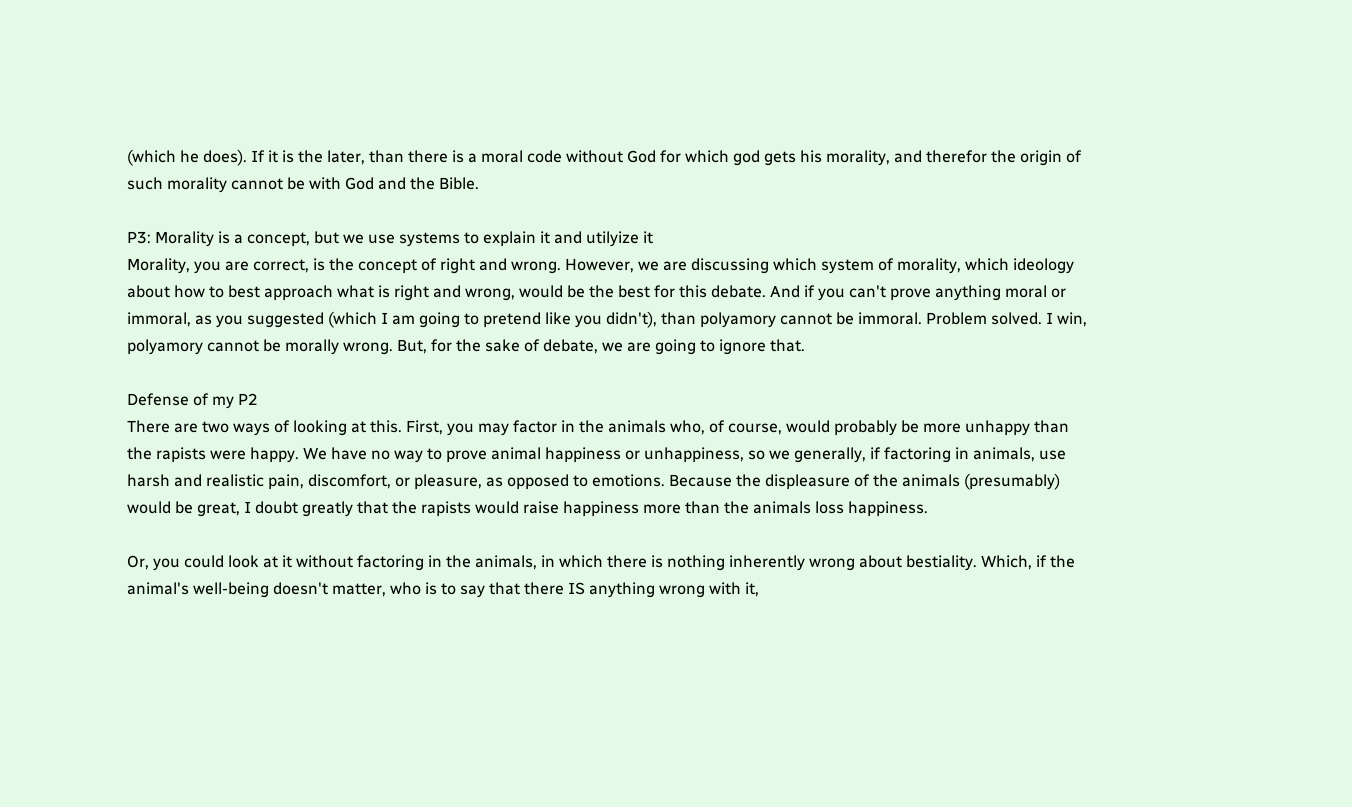(which he does). If it is the later, than there is a moral code without God for which god gets his morality, and therefor the origin of such morality cannot be with God and the Bible.

P3: Morality is a concept, but we use systems to explain it and utilyize it
Morality, you are correct, is the concept of right and wrong. However, we are discussing which system of morality, which ideology about how to best approach what is right and wrong, would be the best for this debate. And if you can't prove anything moral or immoral, as you suggested (which I am going to pretend like you didn't), than polyamory cannot be immoral. Problem solved. I win, polyamory cannot be morally wrong. But, for the sake of debate, we are going to ignore that.

Defense of my P2
There are two ways of looking at this. First, you may factor in the animals who, of course, would probably be more unhappy than the rapists were happy. We have no way to prove animal happiness or unhappiness, so we generally, if factoring in animals, use harsh and realistic pain, discomfort, or pleasure, as opposed to emotions. Because the displeasure of the animals (presumably) would be great, I doubt greatly that the rapists would raise happiness more than the animals loss happiness.

Or, you could look at it without factoring in the animals, in which there is nothing inherently wrong about bestiality. Which, if the animal's well-being doesn't matter, who is to say that there IS anything wrong with it,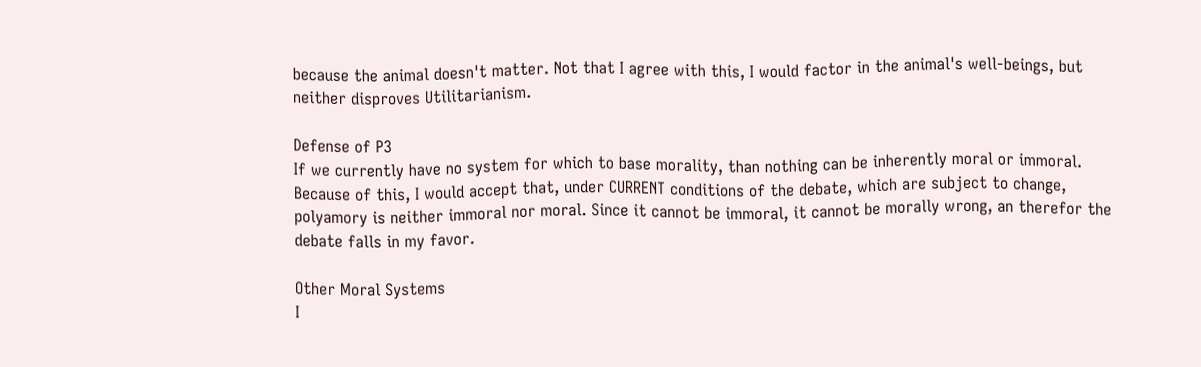because the animal doesn't matter. Not that I agree with this, I would factor in the animal's well-beings, but neither disproves Utilitarianism.

Defense of P3
If we currently have no system for which to base morality, than nothing can be inherently moral or immoral. Because of this, I would accept that, under CURRENT conditions of the debate, which are subject to change, polyamory is neither immoral nor moral. Since it cannot be immoral, it cannot be morally wrong, an therefor the debate falls in my favor.

Other Moral Systems
I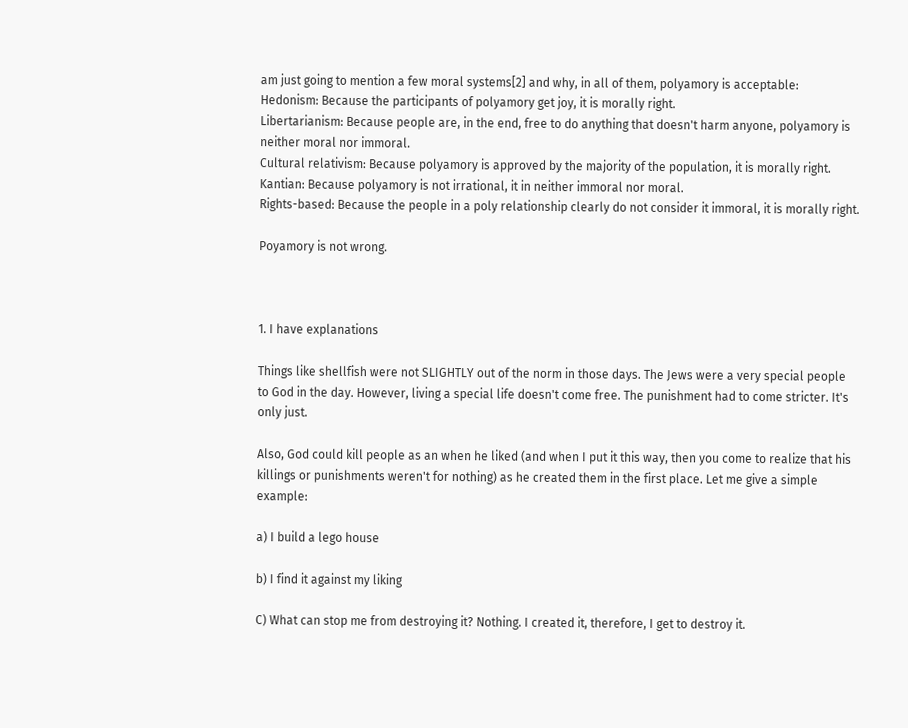am just going to mention a few moral systems[2] and why, in all of them, polyamory is acceptable:
Hedonism: Because the participants of polyamory get joy, it is morally right.
Libertarianism: Because people are, in the end, free to do anything that doesn't harm anyone, polyamory is neither moral nor immoral.
Cultural relativism: Because polyamory is approved by the majority of the population, it is morally right.
Kantian: Because polyamory is not irrational, it in neither immoral nor moral.
Rights-based: Because the people in a poly relationship clearly do not consider it immoral, it is morally right.

Poyamory is not wrong.



1. I have explanations

Things like shellfish were not SLIGHTLY out of the norm in those days. The Jews were a very special people to God in the day. However, living a special life doesn't come free. The punishment had to come stricter. It's only just.

Also, God could kill people as an when he liked (and when I put it this way, then you come to realize that his killings or punishments weren't for nothing) as he created them in the first place. Let me give a simple example:

a) I build a lego house

b) I find it against my liking

C) What can stop me from destroying it? Nothing. I created it, therefore, I get to destroy it.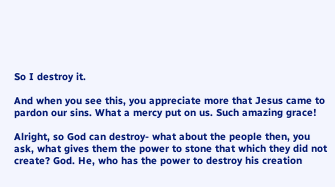So I destroy it.

And when you see this, you appreciate more that Jesus came to pardon our sins. What a mercy put on us. Such amazing grace!

Alright, so God can destroy- what about the people then, you ask, what gives them the power to stone that which they did not create? God. He, who has the power to destroy his creation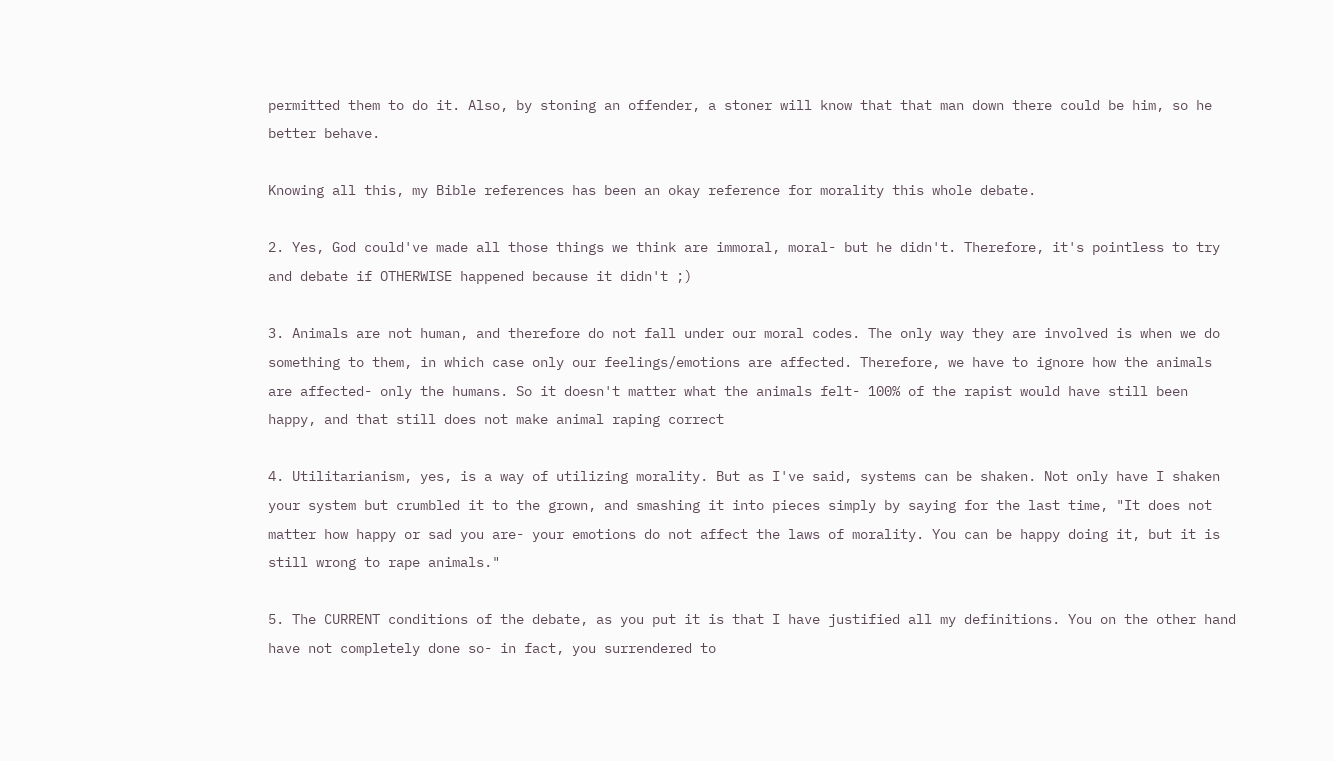permitted them to do it. Also, by stoning an offender, a stoner will know that that man down there could be him, so he better behave.

Knowing all this, my Bible references has been an okay reference for morality this whole debate.

2. Yes, God could've made all those things we think are immoral, moral- but he didn't. Therefore, it's pointless to try and debate if OTHERWISE happened because it didn't ;)

3. Animals are not human, and therefore do not fall under our moral codes. The only way they are involved is when we do something to them, in which case only our feelings/emotions are affected. Therefore, we have to ignore how the animals are affected- only the humans. So it doesn't matter what the animals felt- 100% of the rapist would have still been happy, and that still does not make animal raping correct

4. Utilitarianism, yes, is a way of utilizing morality. But as I've said, systems can be shaken. Not only have I shaken your system but crumbled it to the grown, and smashing it into pieces simply by saying for the last time, "It does not matter how happy or sad you are- your emotions do not affect the laws of morality. You can be happy doing it, but it is still wrong to rape animals."

5. The CURRENT conditions of the debate, as you put it is that I have justified all my definitions. You on the other hand have not completely done so- in fact, you surrendered to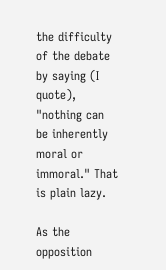the difficulty of the debate by saying (I quote), "nothing can be inherently moral or immoral." That is plain lazy.

As the opposition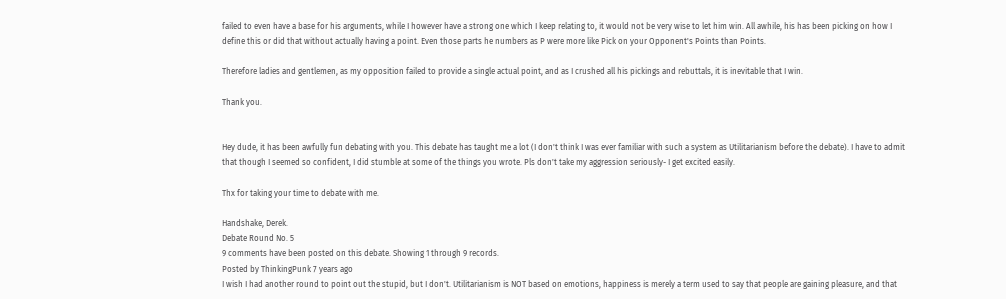failed to even have a base for his arguments, while I however have a strong one which I keep relating to, it would not be very wise to let him win. All awhile, his has been picking on how I define this or did that without actually having a point. Even those parts he numbers as P were more like Pick on your Opponent's Points than Points.

Therefore ladies and gentlemen, as my opposition failed to provide a single actual point, and as I crushed all his pickings and rebuttals, it is inevitable that I win.

Thank you.


Hey dude, it has been awfully fun debating with you. This debate has taught me a lot (I don't think I was ever familiar with such a system as Utilitarianism before the debate). I have to admit that though I seemed so confident, I did stumble at some of the things you wrote. Pls don't take my aggression seriously- I get excited easily.

Thx for taking your time to debate with me.

Handshake, Derek.
Debate Round No. 5
9 comments have been posted on this debate. Showing 1 through 9 records.
Posted by ThinkingPunk 7 years ago
I wish I had another round to point out the stupid, but I don't. Utilitarianism is NOT based on emotions, happiness is merely a term used to say that people are gaining pleasure, and that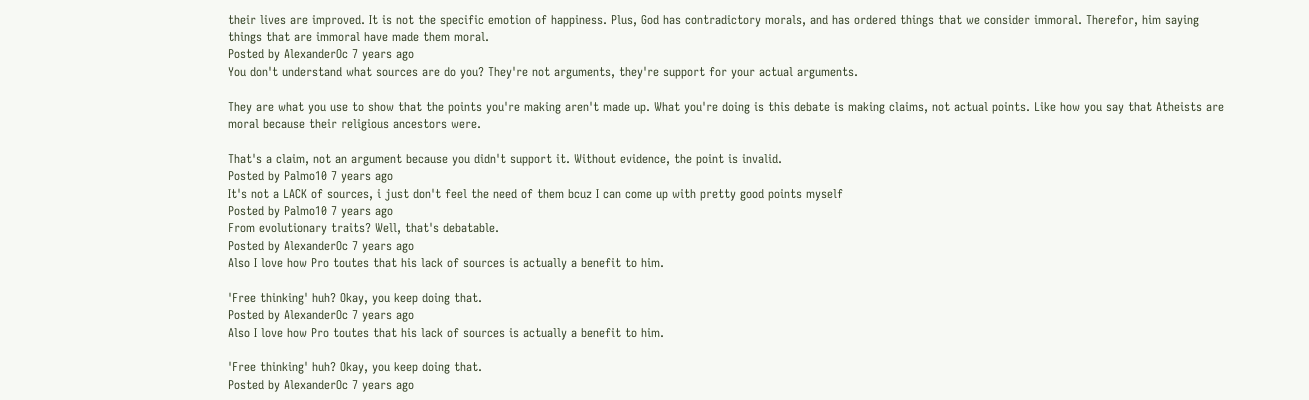their lives are improved. It is not the specific emotion of happiness. Plus, God has contradictory morals, and has ordered things that we consider immoral. Therefor, him saying things that are immoral have made them moral.
Posted by AlexanderOc 7 years ago
You don't understand what sources are do you? They're not arguments, they're support for your actual arguments.

They are what you use to show that the points you're making aren't made up. What you're doing is this debate is making claims, not actual points. Like how you say that Atheists are moral because their religious ancestors were.

That's a claim, not an argument because you didn't support it. Without evidence, the point is invalid.
Posted by Palmo10 7 years ago
It's not a LACK of sources, i just don't feel the need of them bcuz I can come up with pretty good points myself
Posted by Palmo10 7 years ago
From evolutionary traits? Well, that's debatable.
Posted by AlexanderOc 7 years ago
Also I love how Pro toutes that his lack of sources is actually a benefit to him.

'Free thinking' huh? Okay, you keep doing that.
Posted by AlexanderOc 7 years ago
Also I love how Pro toutes that his lack of sources is actually a benefit to him.

'Free thinking' huh? Okay, you keep doing that.
Posted by AlexanderOc 7 years ago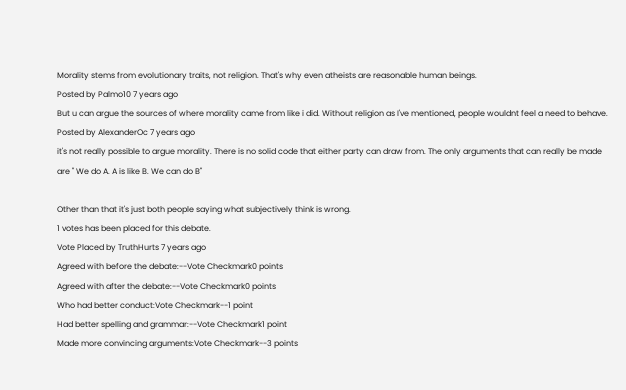Morality stems from evolutionary traits, not religion. That's why even atheists are reasonable human beings.
Posted by Palmo10 7 years ago
But u can argue the sources of where morality came from like i did. Without religion as I've mentioned, people wouldnt feel a need to behave.
Posted by AlexanderOc 7 years ago
it's not really possible to argue morality. There is no solid code that either party can draw from. The only arguments that can really be made are " We do A. A is like B. We can do B"

Other than that it's just both people saying what subjectively think is wrong.
1 votes has been placed for this debate.
Vote Placed by TruthHurts 7 years ago
Agreed with before the debate:--Vote Checkmark0 points
Agreed with after the debate:--Vote Checkmark0 points
Who had better conduct:Vote Checkmark--1 point
Had better spelling and grammar:--Vote Checkmark1 point
Made more convincing arguments:Vote Checkmark--3 points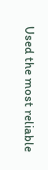Used the most reliable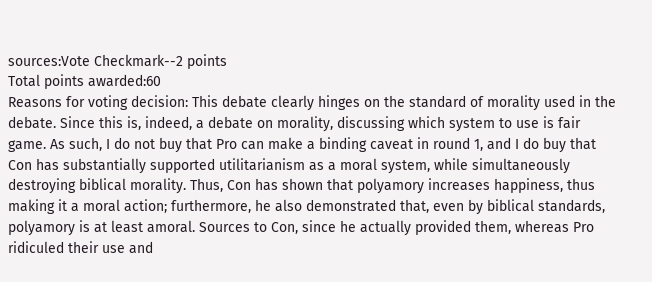sources:Vote Checkmark--2 points
Total points awarded:60
Reasons for voting decision: This debate clearly hinges on the standard of morality used in the debate. Since this is, indeed, a debate on morality, discussing which system to use is fair game. As such, I do not buy that Pro can make a binding caveat in round 1, and I do buy that Con has substantially supported utilitarianism as a moral system, while simultaneously destroying biblical morality. Thus, Con has shown that polyamory increases happiness, thus making it a moral action; furthermore, he also demonstrated that, even by biblical standards, polyamory is at least amoral. Sources to Con, since he actually provided them, whereas Pro ridiculed their use and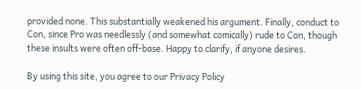provided none. This substantially weakened his argument. Finally, conduct to Con, since Pro was needlessly (and somewhat comically) rude to Con, though these insults were often off-base. Happy to clarify, if anyone desires.

By using this site, you agree to our Privacy Policy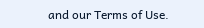and our Terms of Use.